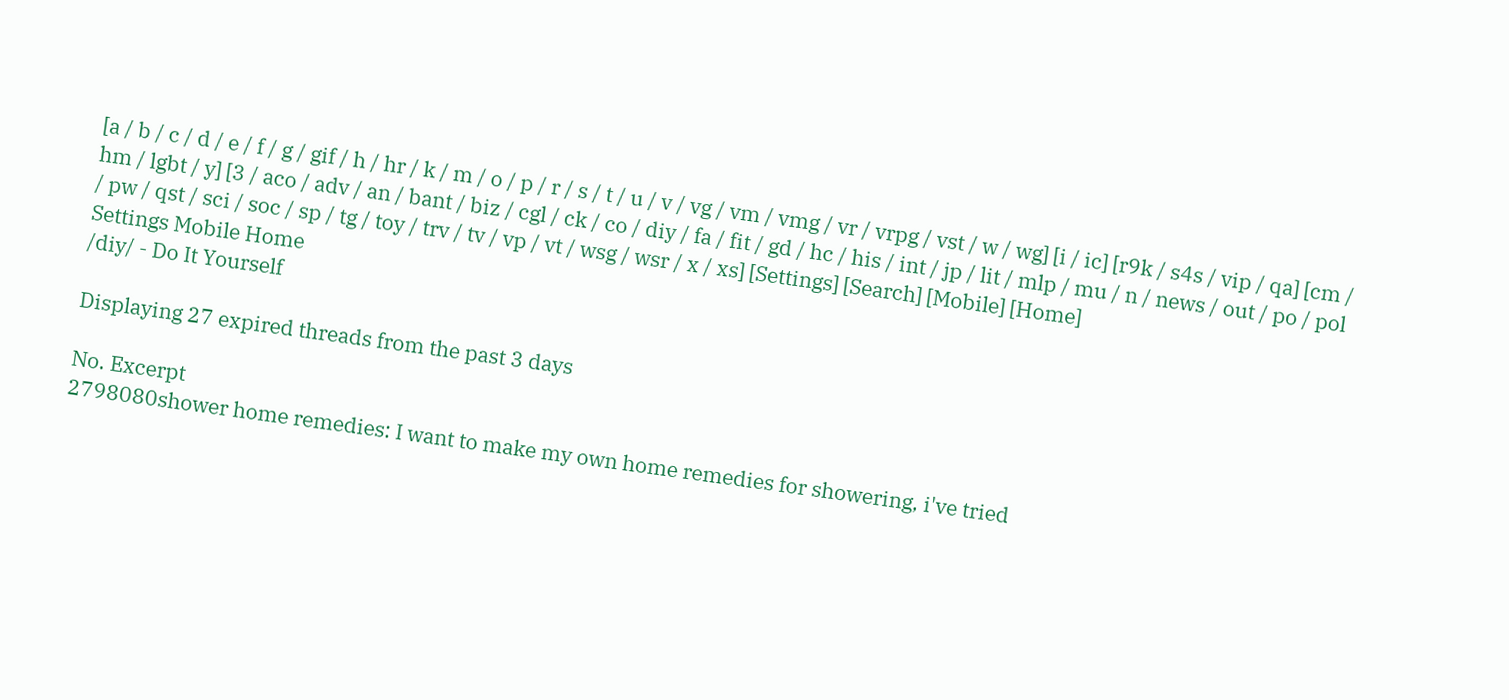[a / b / c / d / e / f / g / gif / h / hr / k / m / o / p / r / s / t / u / v / vg / vm / vmg / vr / vrpg / vst / w / wg] [i / ic] [r9k / s4s / vip / qa] [cm / hm / lgbt / y] [3 / aco / adv / an / bant / biz / cgl / ck / co / diy / fa / fit / gd / hc / his / int / jp / lit / mlp / mu / n / news / out / po / pol / pw / qst / sci / soc / sp / tg / toy / trv / tv / vp / vt / wsg / wsr / x / xs] [Settings] [Search] [Mobile] [Home]
Settings Mobile Home
/diy/ - Do It Yourself

Displaying 27 expired threads from the past 3 days

No. Excerpt
2798080shower home remedies: I want to make my own home remedies for showering, i've tried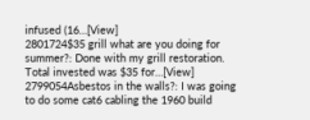infused (16…[View]
2801724$35 grill what are you doing for summer?: Done with my grill restoration. Total invested was $35 for…[View]
2799054Asbestos in the walls?: I was going to do some cat6 cabling the 1960 build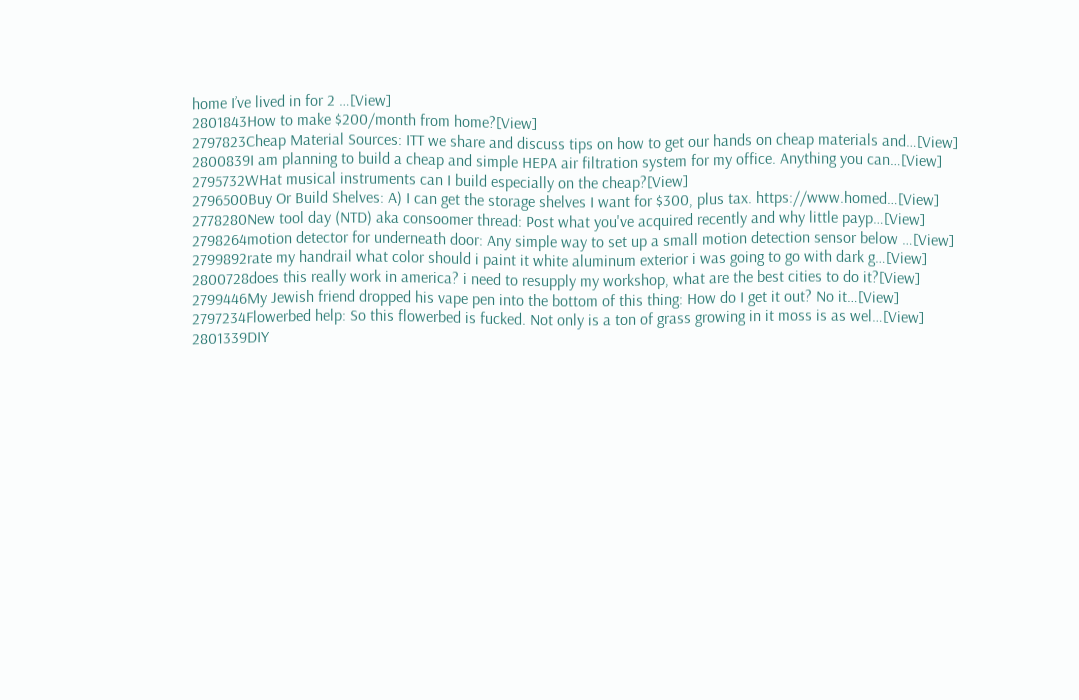home I’ve lived in for 2 …[View]
2801843How to make $200/month from home?[View]
2797823Cheap Material Sources: ITT we share and discuss tips on how to get our hands on cheap materials and…[View]
2800839I am planning to build a cheap and simple HEPA air filtration system for my office. Anything you can…[View]
2795732WHat musical instruments can I build especially on the cheap?[View]
2796500Buy Or Build Shelves: A) I can get the storage shelves I want for $300, plus tax. https://www.homed…[View]
2778280New tool day (NTD) aka consoomer thread: Post what you've acquired recently and why little payp…[View]
2798264motion detector for underneath door: Any simple way to set up a small motion detection sensor below …[View]
2799892rate my handrail what color should i paint it white aluminum exterior i was going to go with dark g…[View]
2800728does this really work in america? i need to resupply my workshop, what are the best cities to do it?[View]
2799446My Jewish friend dropped his vape pen into the bottom of this thing: How do I get it out? No it…[View]
2797234Flowerbed help: So this flowerbed is fucked. Not only is a ton of grass growing in it moss is as wel…[View]
2801339DIY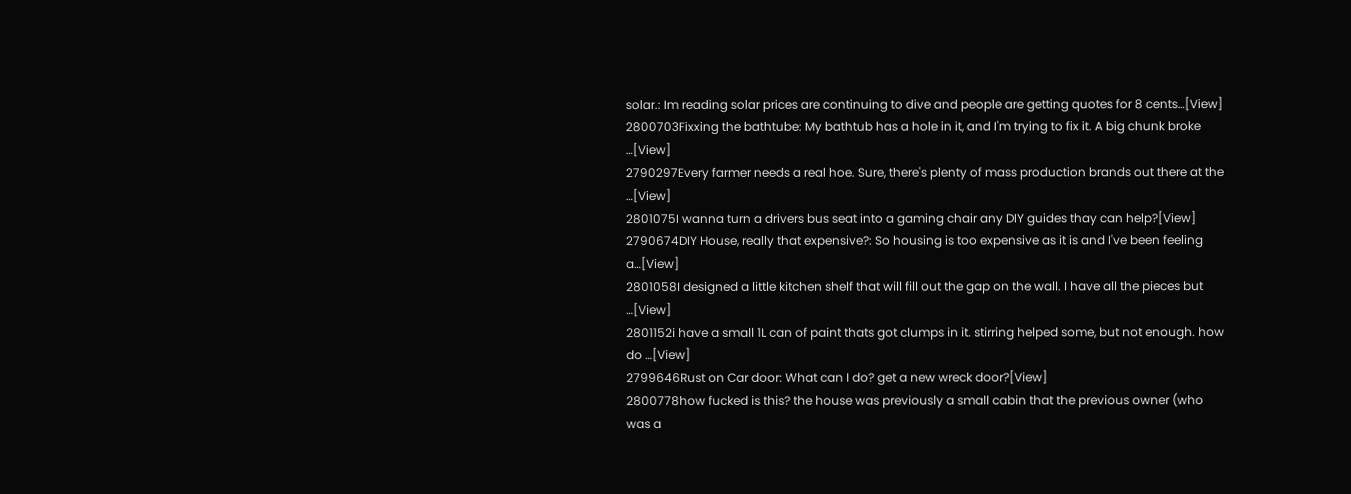solar.: Im reading solar prices are continuing to dive and people are getting quotes for 8 cents…[View]
2800703Fixxing the bathtube: My bathtub has a hole in it, and I'm trying to fix it. A big chunk broke …[View]
2790297Every farmer needs a real hoe. Sure, there's plenty of mass production brands out there at the …[View]
2801075I wanna turn a drivers bus seat into a gaming chair any DIY guides thay can help?[View]
2790674DIY House, really that expensive?: So housing is too expensive as it is and I've been feeling a…[View]
2801058I designed a little kitchen shelf that will fill out the gap on the wall. I have all the pieces but …[View]
2801152i have a small 1L can of paint thats got clumps in it. stirring helped some, but not enough. how do …[View]
2799646Rust on Car door: What can I do? get a new wreck door?[View]
2800778how fucked is this? the house was previously a small cabin that the previous owner (who was a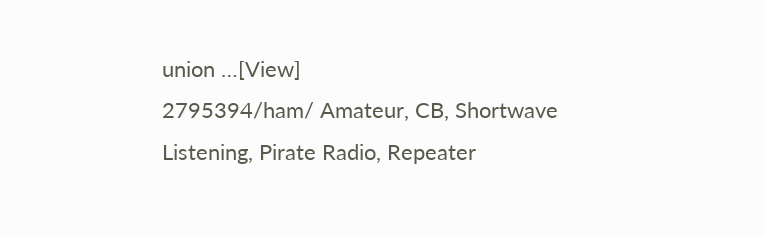union …[View]
2795394/ham/ Amateur, CB, Shortwave Listening, Pirate Radio, Repeater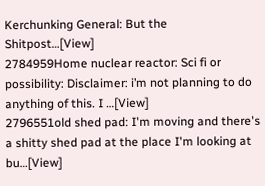Kerchunking General: But the Shitpost…[View]
2784959Home nuclear reactor: Sci fi or possibility: Disclaimer: i’m not planning to do anything of this. I …[View]
2796551old shed pad: I'm moving and there's a shitty shed pad at the place I'm looking at bu…[View]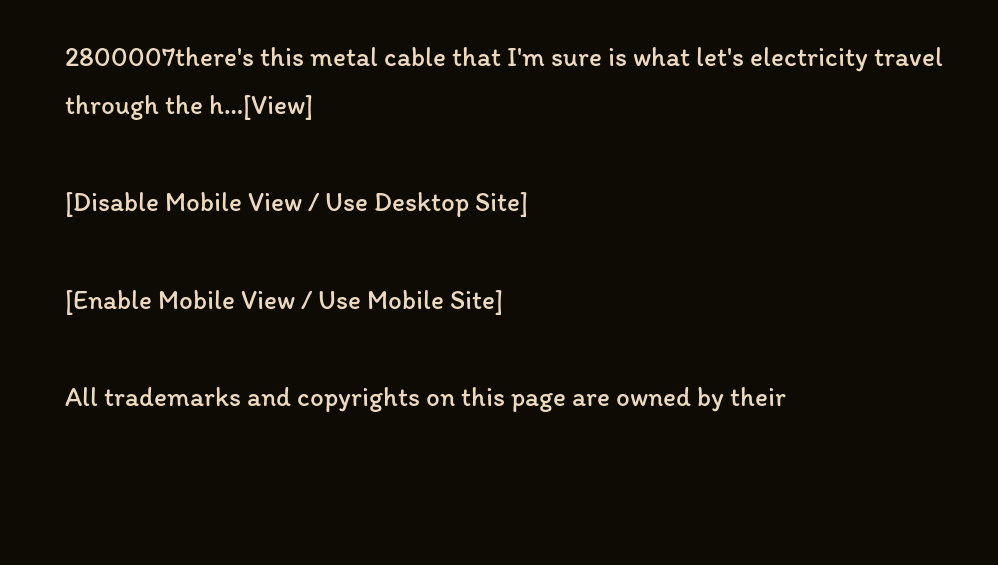2800007there's this metal cable that I'm sure is what let's electricity travel through the h…[View]

[Disable Mobile View / Use Desktop Site]

[Enable Mobile View / Use Mobile Site]

All trademarks and copyrights on this page are owned by their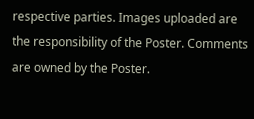respective parties. Images uploaded are the responsibility of the Poster. Comments are owned by the Poster.